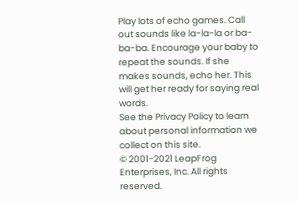Play lots of echo games. Call out sounds like la-la-la or ba-ba-ba. Encourage your baby to repeat the sounds. If she makes sounds, echo her. This will get her ready for saying real words.
See the Privacy Policy to learn about personal information we collect on this site.
© 2001-2021 LeapFrog Enterprises, Inc. All rights reserved.